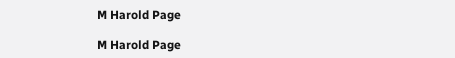M Harold Page

M Harold Page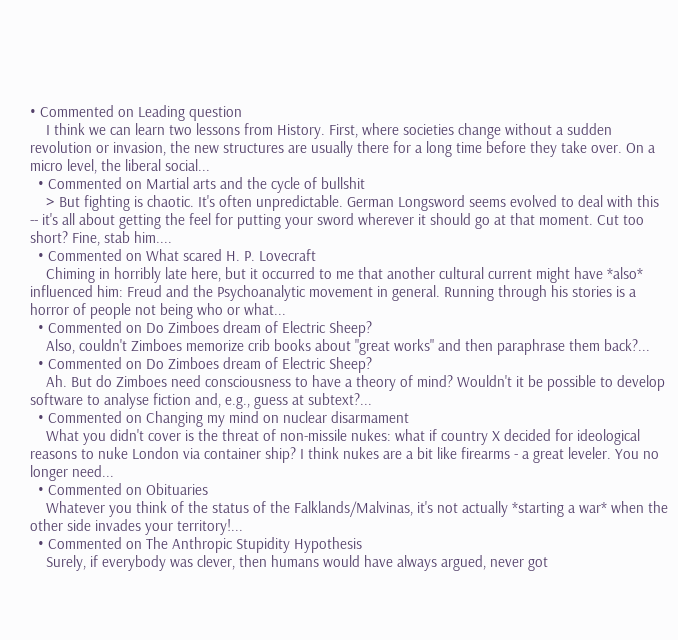• Commented on Leading question
    I think we can learn two lessons from History. First, where societies change without a sudden revolution or invasion, the new structures are usually there for a long time before they take over. On a micro level, the liberal social...
  • Commented on Martial arts and the cycle of bullshit
    > But fighting is chaotic. It's often unpredictable. German Longsword seems evolved to deal with this -- it's all about getting the feel for putting your sword wherever it should go at that moment. Cut too short? Fine, stab him....
  • Commented on What scared H. P. Lovecraft
    Chiming in horribly late here, but it occurred to me that another cultural current might have *also* influenced him: Freud and the Psychoanalytic movement in general. Running through his stories is a horror of people not being who or what...
  • Commented on Do Zimboes dream of Electric Sheep?
    Also, couldn't Zimboes memorize crib books about "great works" and then paraphrase them back?...
  • Commented on Do Zimboes dream of Electric Sheep?
    Ah. But do Zimboes need consciousness to have a theory of mind? Wouldn't it be possible to develop software to analyse fiction and, e.g., guess at subtext?...
  • Commented on Changing my mind on nuclear disarmament
    What you didn't cover is the threat of non-missile nukes: what if country X decided for ideological reasons to nuke London via container ship? I think nukes are a bit like firearms - a great leveler. You no longer need...
  • Commented on Obituaries
    Whatever you think of the status of the Falklands/Malvinas, it's not actually *starting a war* when the other side invades your territory!...
  • Commented on The Anthropic Stupidity Hypothesis
    Surely, if everybody was clever, then humans would have always argued, never got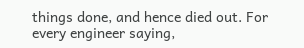things done, and hence died out. For every engineer saying,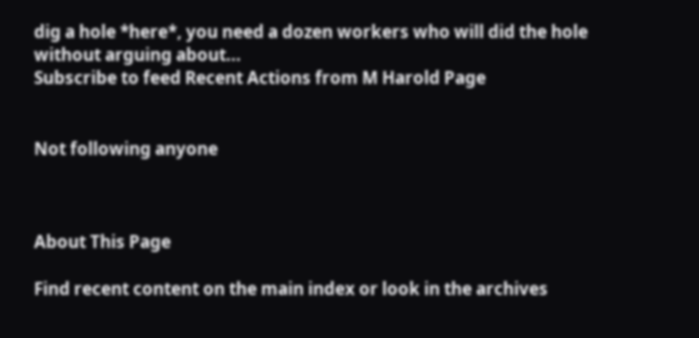dig a hole *here*, you need a dozen workers who will did the hole without arguing about...
Subscribe to feed Recent Actions from M Harold Page


Not following anyone



About This Page

Find recent content on the main index or look in the archives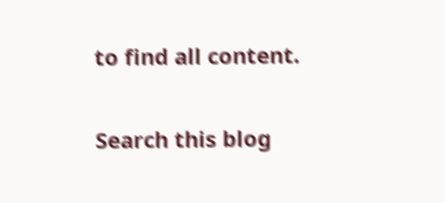to find all content.

Search this blog